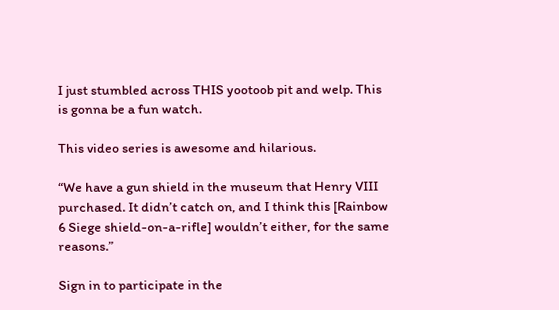I just stumbled across THIS yootoob pit and welp. This is gonna be a fun watch.

This video series is awesome and hilarious.

“We have a gun shield in the museum that Henry VIII purchased. It didn’t catch on, and I think this [Rainbow 6 Siege shield-on-a-rifle] wouldn’t either, for the same reasons.”

Sign in to participate in the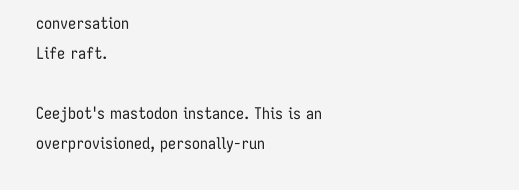conversation
Life raft.

Ceejbot's mastodon instance. This is an overprovisioned, personally-run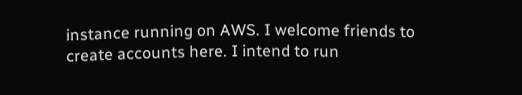instance running on AWS. I welcome friends to create accounts here. I intend to run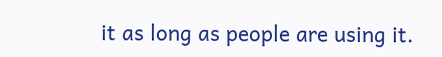it as long as people are using it.